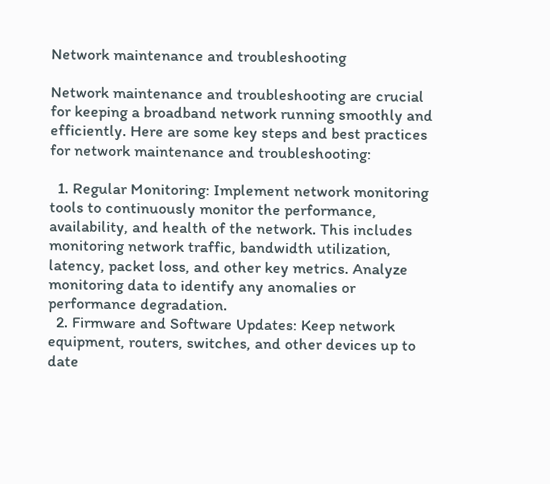Network maintenance and troubleshooting

Network maintenance and troubleshooting are crucial for keeping a broadband network running smoothly and efficiently. Here are some key steps and best practices for network maintenance and troubleshooting:

  1. Regular Monitoring: Implement network monitoring tools to continuously monitor the performance, availability, and health of the network. This includes monitoring network traffic, bandwidth utilization, latency, packet loss, and other key metrics. Analyze monitoring data to identify any anomalies or performance degradation.
  2. Firmware and Software Updates: Keep network equipment, routers, switches, and other devices up to date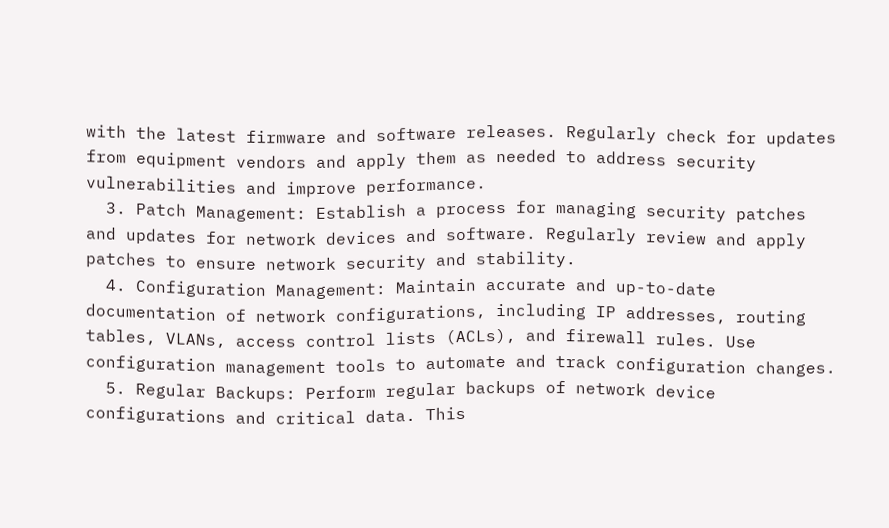with the latest firmware and software releases. Regularly check for updates from equipment vendors and apply them as needed to address security vulnerabilities and improve performance.
  3. Patch Management: Establish a process for managing security patches and updates for network devices and software. Regularly review and apply patches to ensure network security and stability.
  4. Configuration Management: Maintain accurate and up-to-date documentation of network configurations, including IP addresses, routing tables, VLANs, access control lists (ACLs), and firewall rules. Use configuration management tools to automate and track configuration changes.
  5. Regular Backups: Perform regular backups of network device configurations and critical data. This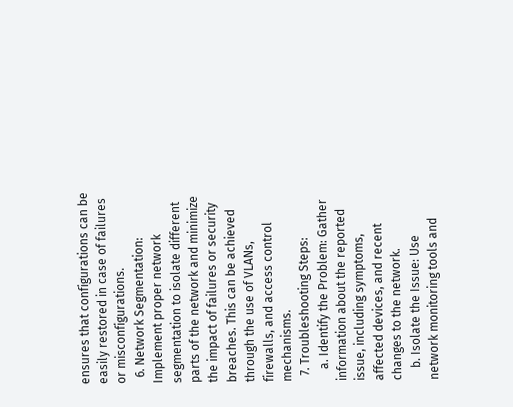ensures that configurations can be easily restored in case of failures or misconfigurations.
  6. Network Segmentation: Implement proper network segmentation to isolate different parts of the network and minimize the impact of failures or security breaches. This can be achieved through the use of VLANs, firewalls, and access control mechanisms.
  7. Troubleshooting Steps:
    a. Identify the Problem: Gather information about the reported issue, including symptoms, affected devices, and recent changes to the network.
    b. Isolate the Issue: Use network monitoring tools and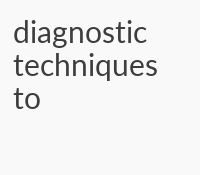diagnostic techniques to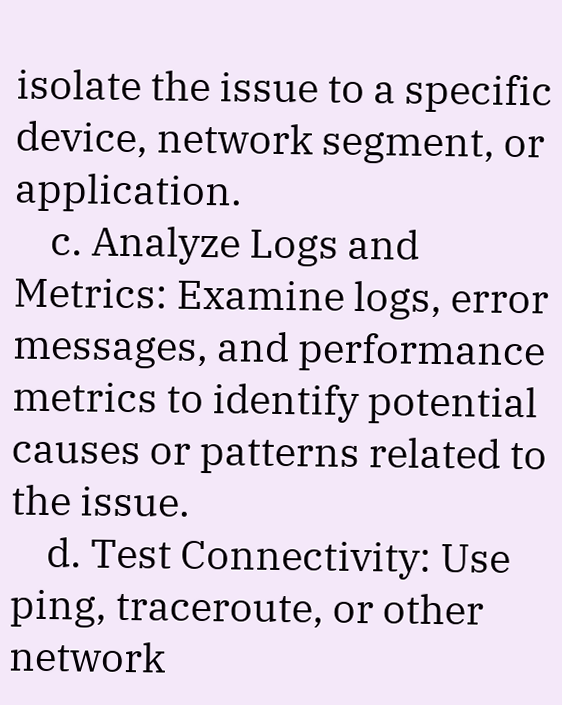isolate the issue to a specific device, network segment, or application.
    c. Analyze Logs and Metrics: Examine logs, error messages, and performance metrics to identify potential causes or patterns related to the issue.
    d. Test Connectivity: Use ping, traceroute, or other network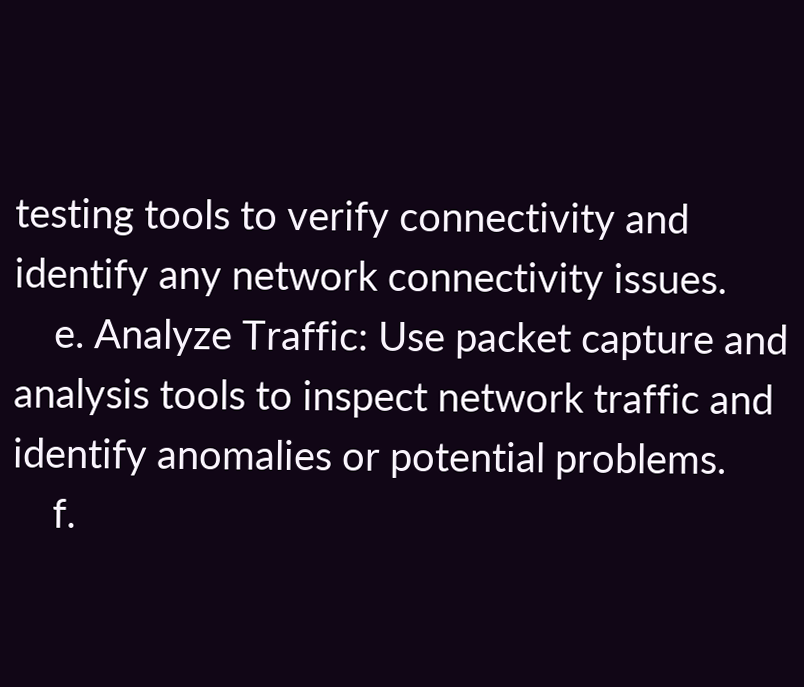testing tools to verify connectivity and identify any network connectivity issues.
    e. Analyze Traffic: Use packet capture and analysis tools to inspect network traffic and identify anomalies or potential problems.
    f.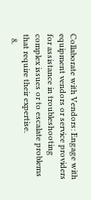Collaborate with Vendors: Engage with equipment vendors or service providers for assistance in troubleshooting complex issues or to escalate problems that require their expertise.
  8.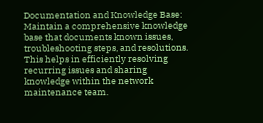Documentation and Knowledge Base: Maintain a comprehensive knowledge base that documents known issues, troubleshooting steps, and resolutions. This helps in efficiently resolving recurring issues and sharing knowledge within the network maintenance team.